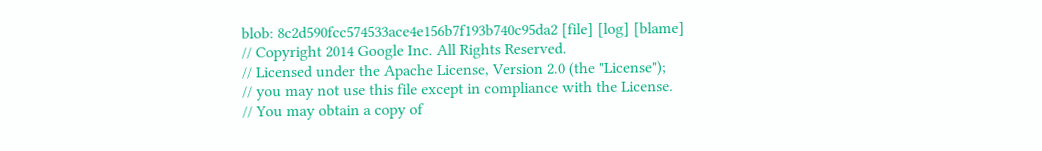blob: 8c2d590fcc574533ace4e156b7f193b740c95da2 [file] [log] [blame]
// Copyright 2014 Google Inc. All Rights Reserved.
// Licensed under the Apache License, Version 2.0 (the "License");
// you may not use this file except in compliance with the License.
// You may obtain a copy of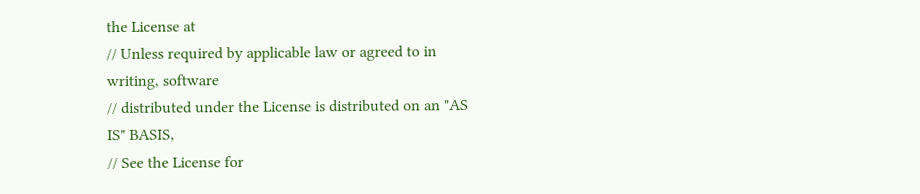the License at
// Unless required by applicable law or agreed to in writing, software
// distributed under the License is distributed on an "AS IS" BASIS,
// See the License for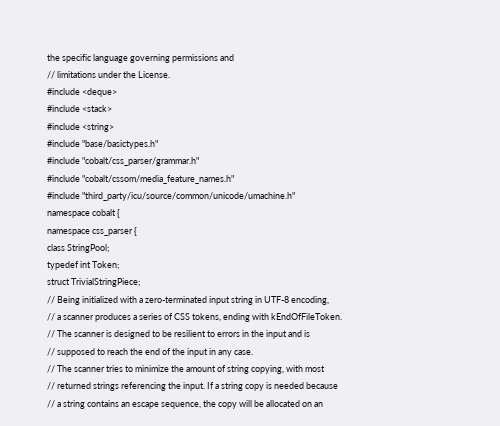the specific language governing permissions and
// limitations under the License.
#include <deque>
#include <stack>
#include <string>
#include "base/basictypes.h"
#include "cobalt/css_parser/grammar.h"
#include "cobalt/cssom/media_feature_names.h"
#include "third_party/icu/source/common/unicode/umachine.h"
namespace cobalt {
namespace css_parser {
class StringPool;
typedef int Token;
struct TrivialStringPiece;
// Being initialized with a zero-terminated input string in UTF-8 encoding,
// a scanner produces a series of CSS tokens, ending with kEndOfFileToken.
// The scanner is designed to be resilient to errors in the input and is
// supposed to reach the end of the input in any case.
// The scanner tries to minimize the amount of string copying, with most
// returned strings referencing the input. If a string copy is needed because
// a string contains an escape sequence, the copy will be allocated on an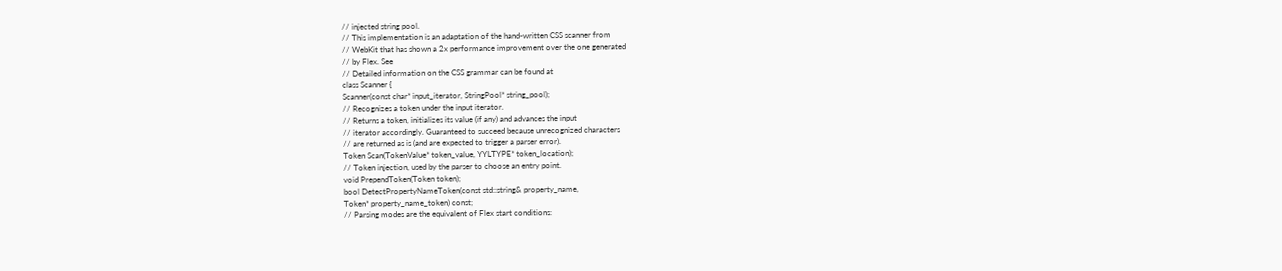// injected string pool.
// This implementation is an adaptation of the hand-written CSS scanner from
// WebKit that has shown a 2x performance improvement over the one generated
// by Flex. See
// Detailed information on the CSS grammar can be found at
class Scanner {
Scanner(const char* input_iterator, StringPool* string_pool);
// Recognizes a token under the input iterator.
// Returns a token, initializes its value (if any) and advances the input
// iterator accordingly. Guaranteed to succeed because unrecognized characters
// are returned as is (and are expected to trigger a parser error).
Token Scan(TokenValue* token_value, YYLTYPE* token_location);
// Token injection, used by the parser to choose an entry point.
void PrependToken(Token token);
bool DetectPropertyNameToken(const std::string& property_name,
Token* property_name_token) const;
// Parsing modes are the equivalent of Flex start conditions: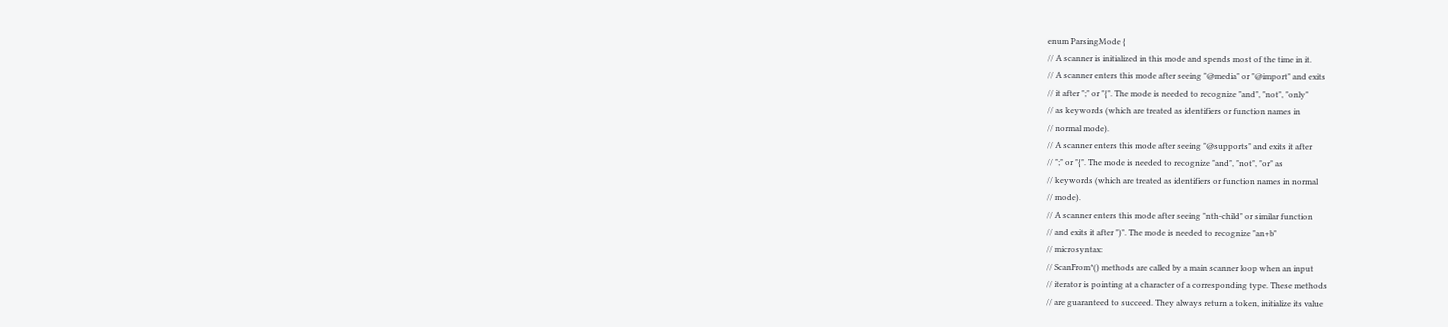enum ParsingMode {
// A scanner is initialized in this mode and spends most of the time in it.
// A scanner enters this mode after seeing "@media" or "@import" and exits
// it after ";" or "{". The mode is needed to recognize "and", "not", "only"
// as keywords (which are treated as identifiers or function names in
// normal mode).
// A scanner enters this mode after seeing "@supports" and exits it after
// ";" or "{". The mode is needed to recognize "and", "not", "or" as
// keywords (which are treated as identifiers or function names in normal
// mode).
// A scanner enters this mode after seeing "nth-child" or similar function
// and exits it after ")". The mode is needed to recognize "an+b"
// microsyntax:
// ScanFrom*() methods are called by a main scanner loop when an input
// iterator is pointing at a character of a corresponding type. These methods
// are guaranteed to succeed. They always return a token, initialize its value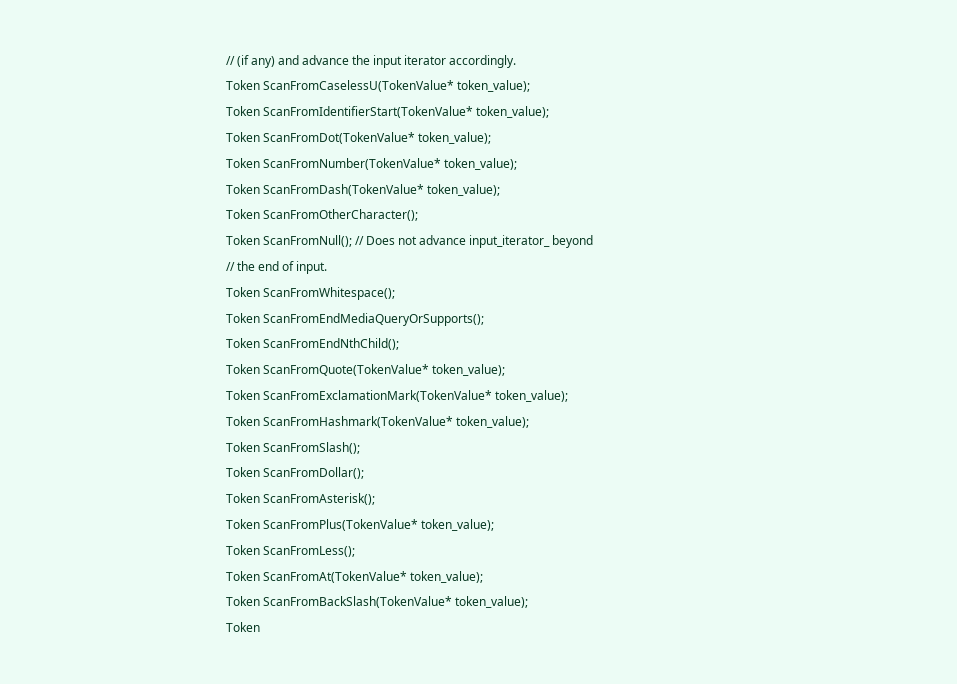// (if any) and advance the input iterator accordingly.
Token ScanFromCaselessU(TokenValue* token_value);
Token ScanFromIdentifierStart(TokenValue* token_value);
Token ScanFromDot(TokenValue* token_value);
Token ScanFromNumber(TokenValue* token_value);
Token ScanFromDash(TokenValue* token_value);
Token ScanFromOtherCharacter();
Token ScanFromNull(); // Does not advance input_iterator_ beyond
// the end of input.
Token ScanFromWhitespace();
Token ScanFromEndMediaQueryOrSupports();
Token ScanFromEndNthChild();
Token ScanFromQuote(TokenValue* token_value);
Token ScanFromExclamationMark(TokenValue* token_value);
Token ScanFromHashmark(TokenValue* token_value);
Token ScanFromSlash();
Token ScanFromDollar();
Token ScanFromAsterisk();
Token ScanFromPlus(TokenValue* token_value);
Token ScanFromLess();
Token ScanFromAt(TokenValue* token_value);
Token ScanFromBackSlash(TokenValue* token_value);
Token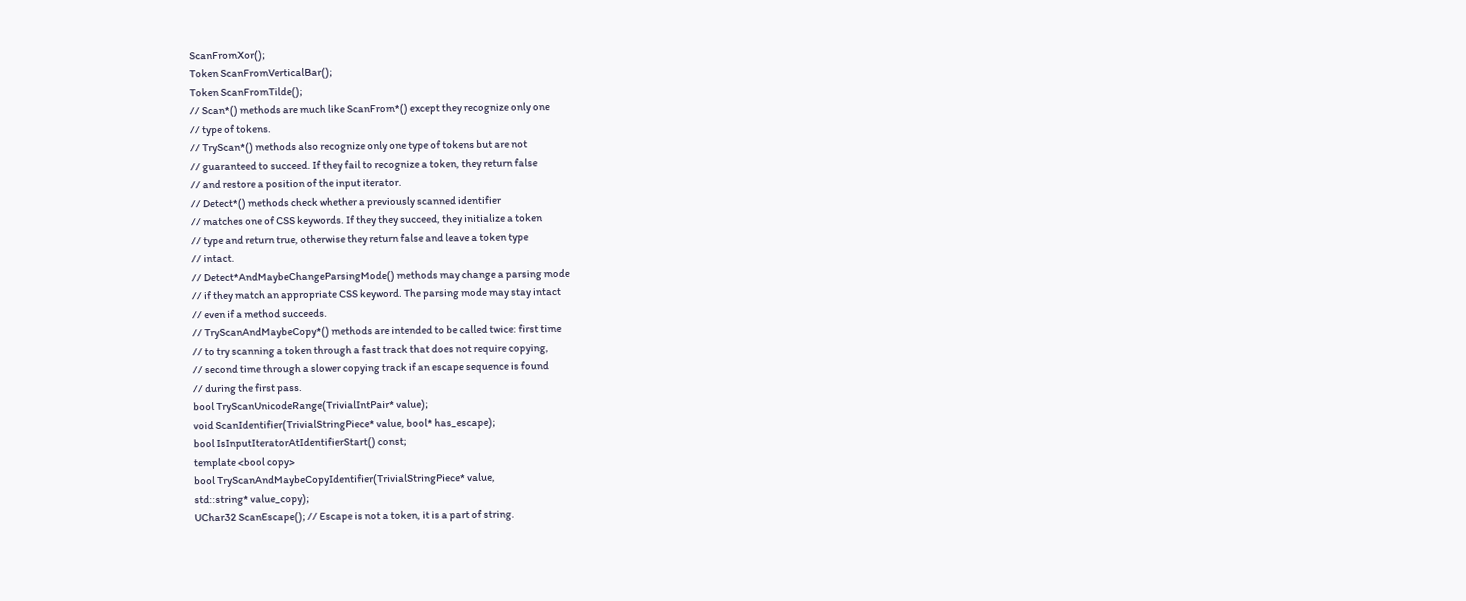ScanFromXor();
Token ScanFromVerticalBar();
Token ScanFromTilde();
// Scan*() methods are much like ScanFrom*() except they recognize only one
// type of tokens.
// TryScan*() methods also recognize only one type of tokens but are not
// guaranteed to succeed. If they fail to recognize a token, they return false
// and restore a position of the input iterator.
// Detect*() methods check whether a previously scanned identifier
// matches one of CSS keywords. If they they succeed, they initialize a token
// type and return true, otherwise they return false and leave a token type
// intact.
// Detect*AndMaybeChangeParsingMode() methods may change a parsing mode
// if they match an appropriate CSS keyword. The parsing mode may stay intact
// even if a method succeeds.
// TryScanAndMaybeCopy*() methods are intended to be called twice: first time
// to try scanning a token through a fast track that does not require copying,
// second time through a slower copying track if an escape sequence is found
// during the first pass.
bool TryScanUnicodeRange(TrivialIntPair* value);
void ScanIdentifier(TrivialStringPiece* value, bool* has_escape);
bool IsInputIteratorAtIdentifierStart() const;
template <bool copy>
bool TryScanAndMaybeCopyIdentifier(TrivialStringPiece* value,
std::string* value_copy);
UChar32 ScanEscape(); // Escape is not a token, it is a part of string.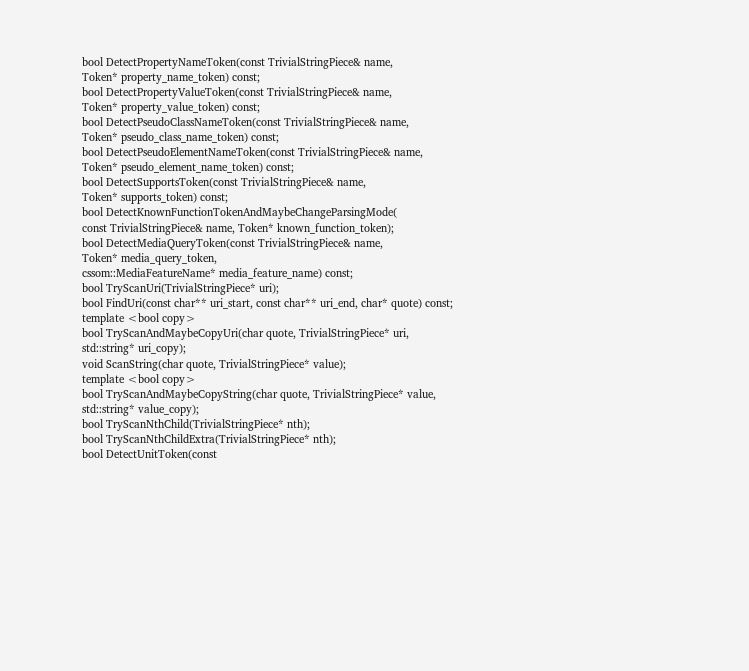bool DetectPropertyNameToken(const TrivialStringPiece& name,
Token* property_name_token) const;
bool DetectPropertyValueToken(const TrivialStringPiece& name,
Token* property_value_token) const;
bool DetectPseudoClassNameToken(const TrivialStringPiece& name,
Token* pseudo_class_name_token) const;
bool DetectPseudoElementNameToken(const TrivialStringPiece& name,
Token* pseudo_element_name_token) const;
bool DetectSupportsToken(const TrivialStringPiece& name,
Token* supports_token) const;
bool DetectKnownFunctionTokenAndMaybeChangeParsingMode(
const TrivialStringPiece& name, Token* known_function_token);
bool DetectMediaQueryToken(const TrivialStringPiece& name,
Token* media_query_token,
cssom::MediaFeatureName* media_feature_name) const;
bool TryScanUri(TrivialStringPiece* uri);
bool FindUri(const char** uri_start, const char** uri_end, char* quote) const;
template <bool copy>
bool TryScanAndMaybeCopyUri(char quote, TrivialStringPiece* uri,
std::string* uri_copy);
void ScanString(char quote, TrivialStringPiece* value);
template <bool copy>
bool TryScanAndMaybeCopyString(char quote, TrivialStringPiece* value,
std::string* value_copy);
bool TryScanNthChild(TrivialStringPiece* nth);
bool TryScanNthChildExtra(TrivialStringPiece* nth);
bool DetectUnitToken(const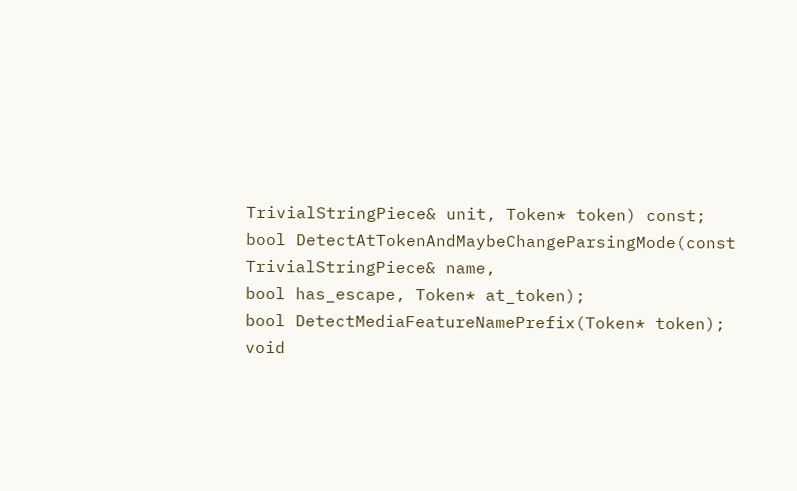TrivialStringPiece& unit, Token* token) const;
bool DetectAtTokenAndMaybeChangeParsingMode(const TrivialStringPiece& name,
bool has_escape, Token* at_token);
bool DetectMediaFeatureNamePrefix(Token* token);
void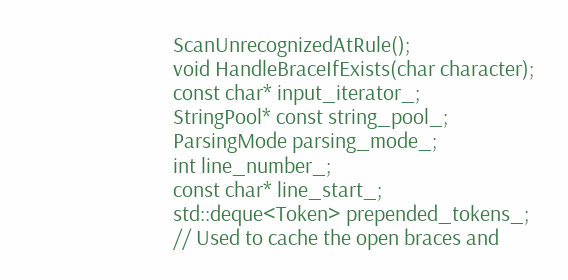ScanUnrecognizedAtRule();
void HandleBraceIfExists(char character);
const char* input_iterator_;
StringPool* const string_pool_;
ParsingMode parsing_mode_;
int line_number_;
const char* line_start_;
std::deque<Token> prepended_tokens_;
// Used to cache the open braces and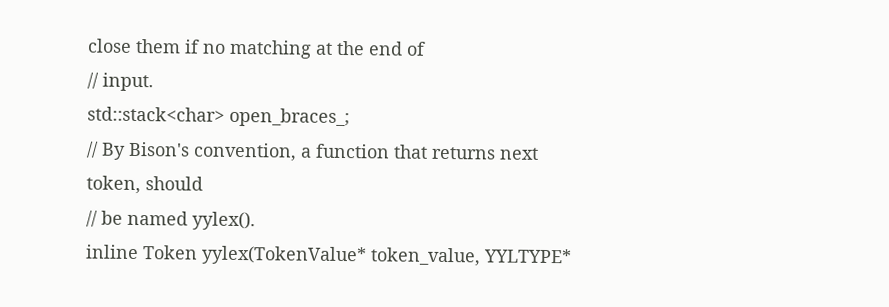close them if no matching at the end of
// input.
std::stack<char> open_braces_;
// By Bison's convention, a function that returns next token, should
// be named yylex().
inline Token yylex(TokenValue* token_value, YYLTYPE*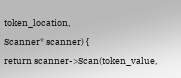token_location,
Scanner* scanner) {
return scanner->Scan(token_value,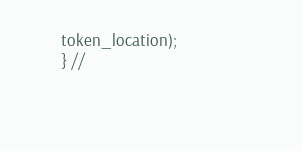token_location);
} //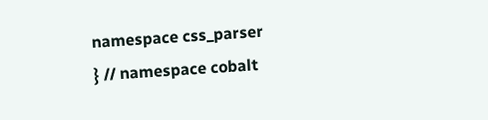namespace css_parser
} // namespace cobalt